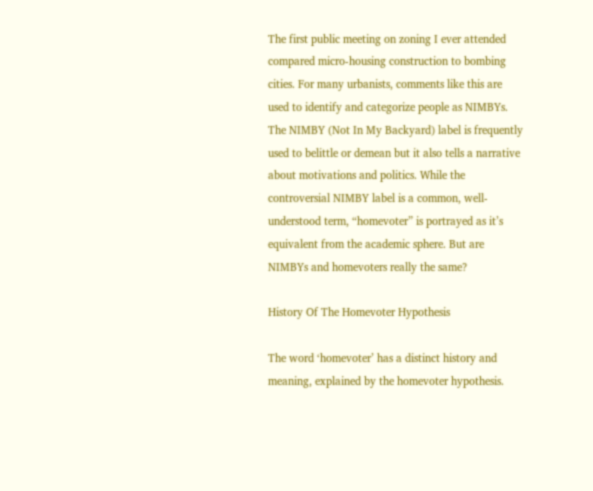The first public meeting on zoning I ever attended compared micro-housing construction to bombing cities. For many urbanists, comments like this are used to identify and categorize people as NIMBYs. The NIMBY (Not In My Backyard) label is frequently used to belittle or demean but it also tells a narrative about motivations and politics. While the controversial NIMBY label is a common, well-understood term, “homevoter” is portrayed as it’s equivalent from the academic sphere. But are NIMBYs and homevoters really the same?

History Of The Homevoter Hypothesis

The word ‘homevoter’ has a distinct history and meaning, explained by the homevoter hypothesis.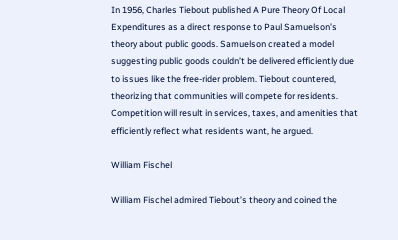In 1956, Charles Tiebout published A Pure Theory Of Local Expenditures as a direct response to Paul Samuelson’s theory about public goods. Samuelson created a model suggesting public goods couldn’t be delivered efficiently due to issues like the free-rider problem. Tiebout countered, theorizing that communities will compete for residents. Competition will result in services, taxes, and amenities that efficiently reflect what residents want, he argued.

William Fischel

William Fischel admired Tiebout’s theory and coined the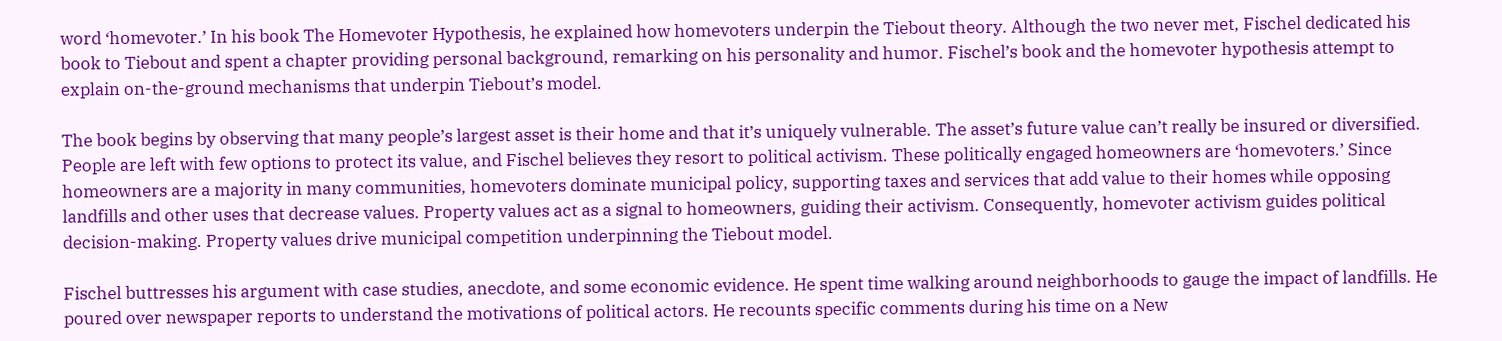word ‘homevoter.’ In his book The Homevoter Hypothesis, he explained how homevoters underpin the Tiebout theory. Although the two never met, Fischel dedicated his book to Tiebout and spent a chapter providing personal background, remarking on his personality and humor. Fischel’s book and the homevoter hypothesis attempt to explain on-the-ground mechanisms that underpin Tiebout’s model.

The book begins by observing that many people’s largest asset is their home and that it’s uniquely vulnerable. The asset’s future value can’t really be insured or diversified. People are left with few options to protect its value, and Fischel believes they resort to political activism. These politically engaged homeowners are ‘homevoters.’ Since homeowners are a majority in many communities, homevoters dominate municipal policy, supporting taxes and services that add value to their homes while opposing landfills and other uses that decrease values. Property values act as a signal to homeowners, guiding their activism. Consequently, homevoter activism guides political decision-making. Property values drive municipal competition underpinning the Tiebout model.

Fischel buttresses his argument with case studies, anecdote, and some economic evidence. He spent time walking around neighborhoods to gauge the impact of landfills. He poured over newspaper reports to understand the motivations of political actors. He recounts specific comments during his time on a New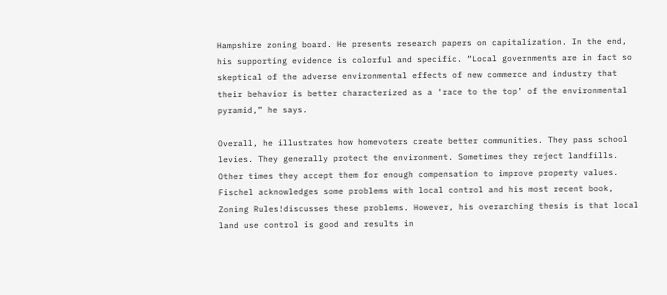Hampshire zoning board. He presents research papers on capitalization. In the end, his supporting evidence is colorful and specific. “Local governments are in fact so skeptical of the adverse environmental effects of new commerce and industry that their behavior is better characterized as a ‘race to the top’ of the environmental pyramid,” he says.

Overall, he illustrates how homevoters create better communities. They pass school levies. They generally protect the environment. Sometimes they reject landfills. Other times they accept them for enough compensation to improve property values. Fischel acknowledges some problems with local control and his most recent book, Zoning Rules!discusses these problems. However, his overarching thesis is that local land use control is good and results in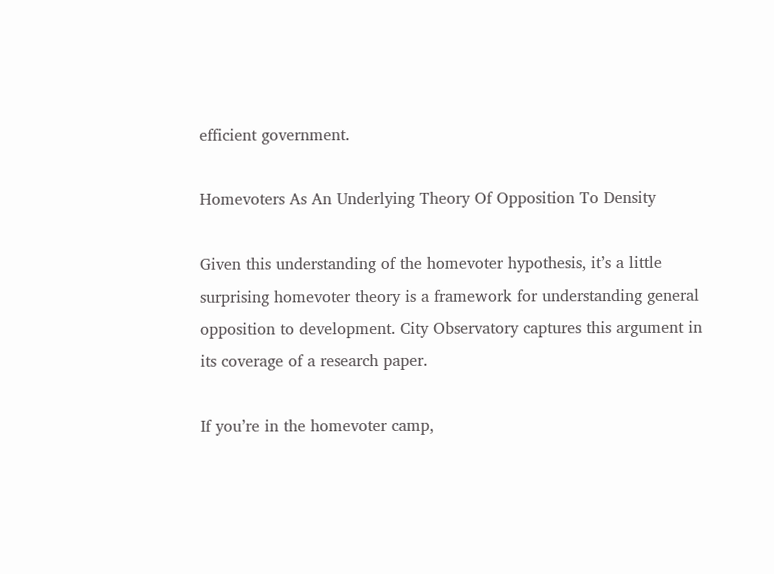efficient government.

Homevoters As An Underlying Theory Of Opposition To Density

Given this understanding of the homevoter hypothesis, it’s a little surprising homevoter theory is a framework for understanding general opposition to development. City Observatory captures this argument in its coverage of a research paper.

If you’re in the homevoter camp,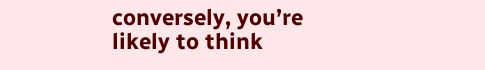conversely, you’re likely to think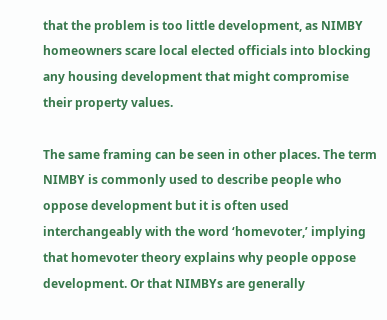that the problem is too little development, as NIMBY homeowners scare local elected officials into blocking any housing development that might compromise their property values.

The same framing can be seen in other places. The term NIMBY is commonly used to describe people who oppose development but it is often used interchangeably with the word ‘homevoter,’ implying that homevoter theory explains why people oppose development. Or that NIMBYs are generally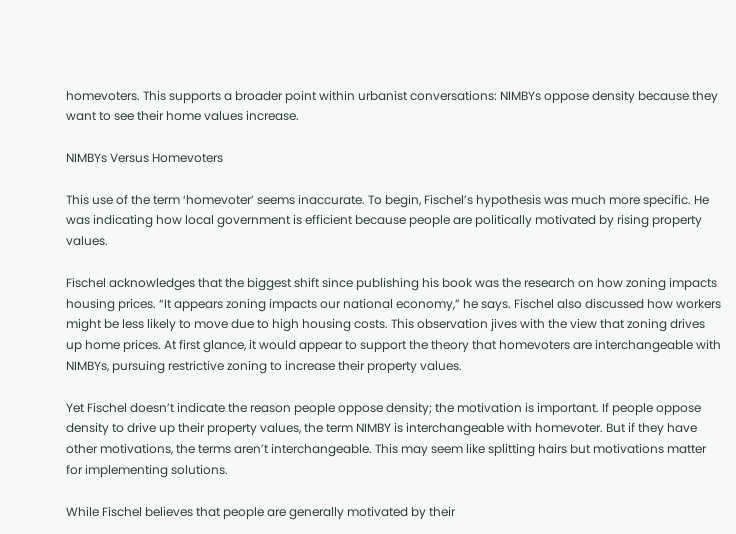homevoters. This supports a broader point within urbanist conversations: NIMBYs oppose density because they want to see their home values increase.

NIMBYs Versus Homevoters

This use of the term ‘homevoter’ seems inaccurate. To begin, Fischel’s hypothesis was much more specific. He was indicating how local government is efficient because people are politically motivated by rising property values.

Fischel acknowledges that the biggest shift since publishing his book was the research on how zoning impacts housing prices. “It appears zoning impacts our national economy,” he says. Fischel also discussed how workers might be less likely to move due to high housing costs. This observation jives with the view that zoning drives up home prices. At first glance, it would appear to support the theory that homevoters are interchangeable with NIMBYs, pursuing restrictive zoning to increase their property values.

Yet Fischel doesn’t indicate the reason people oppose density; the motivation is important. If people oppose density to drive up their property values, the term NIMBY is interchangeable with homevoter. But if they have other motivations, the terms aren’t interchangeable. This may seem like splitting hairs but motivations matter for implementing solutions.

While Fischel believes that people are generally motivated by their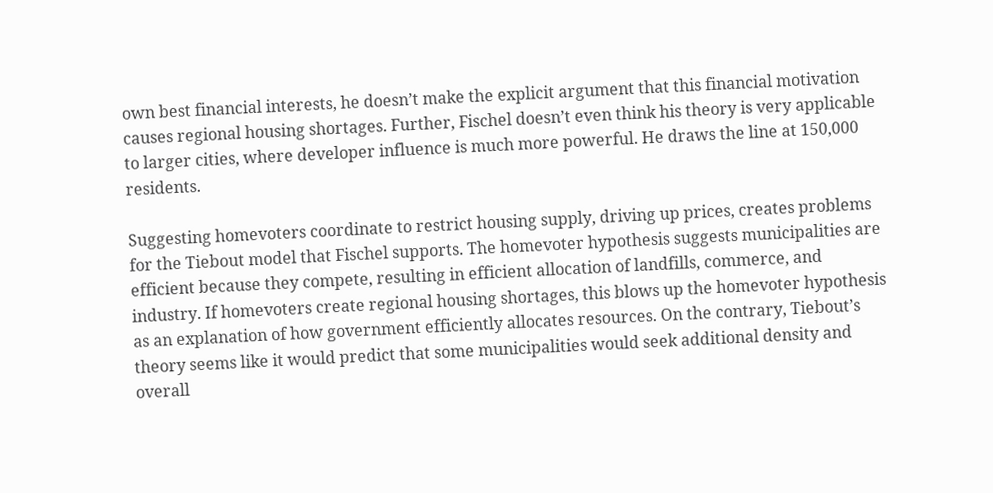own best financial interests, he doesn’t make the explicit argument that this financial motivation causes regional housing shortages. Further, Fischel doesn’t even think his theory is very applicable to larger cities, where developer influence is much more powerful. He draws the line at 150,000 residents.

Suggesting homevoters coordinate to restrict housing supply, driving up prices, creates problems for the Tiebout model that Fischel supports. The homevoter hypothesis suggests municipalities are efficient because they compete, resulting in efficient allocation of landfills, commerce, and industry. If homevoters create regional housing shortages, this blows up the homevoter hypothesis as an explanation of how government efficiently allocates resources. On the contrary, Tiebout’s theory seems like it would predict that some municipalities would seek additional density and overall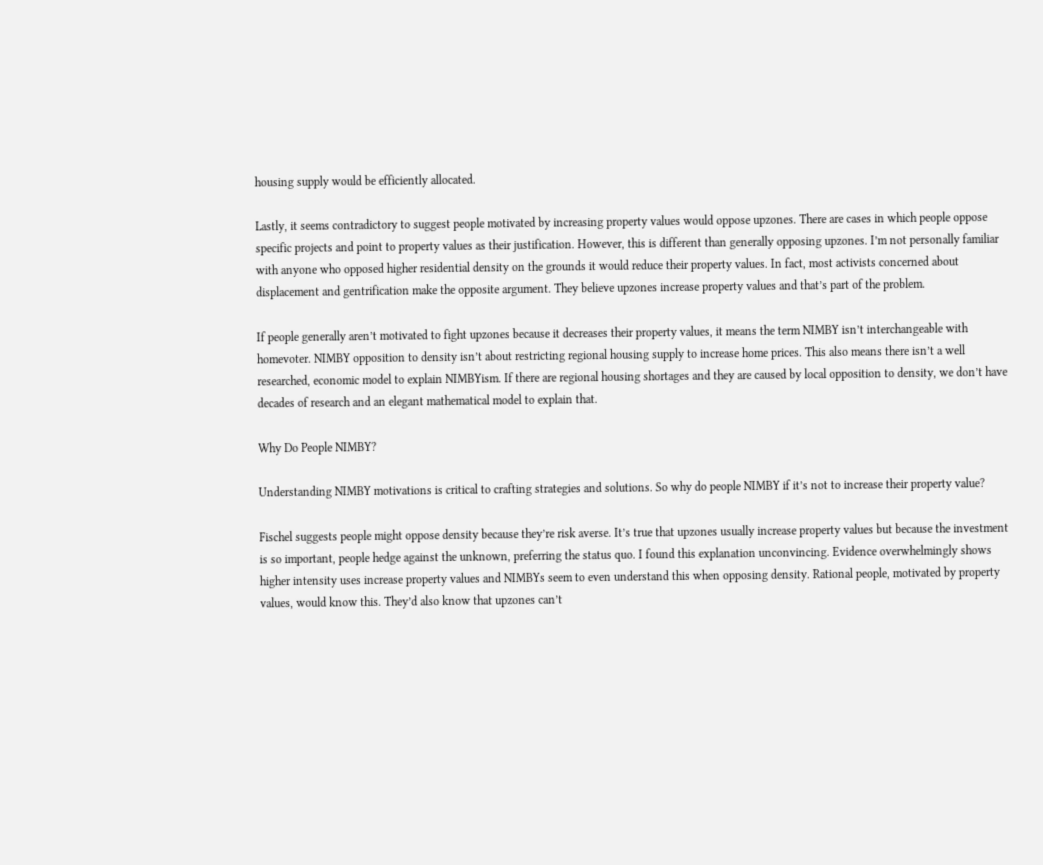housing supply would be efficiently allocated.

Lastly, it seems contradictory to suggest people motivated by increasing property values would oppose upzones. There are cases in which people oppose specific projects and point to property values as their justification. However, this is different than generally opposing upzones. I’m not personally familiar with anyone who opposed higher residential density on the grounds it would reduce their property values. In fact, most activists concerned about displacement and gentrification make the opposite argument. They believe upzones increase property values and that’s part of the problem.

If people generally aren’t motivated to fight upzones because it decreases their property values, it means the term NIMBY isn’t interchangeable with homevoter. NIMBY opposition to density isn’t about restricting regional housing supply to increase home prices. This also means there isn’t a well researched, economic model to explain NIMBYism. If there are regional housing shortages and they are caused by local opposition to density, we don’t have decades of research and an elegant mathematical model to explain that.

Why Do People NIMBY?

Understanding NIMBY motivations is critical to crafting strategies and solutions. So why do people NIMBY if it’s not to increase their property value?

Fischel suggests people might oppose density because they’re risk averse. It’s true that upzones usually increase property values but because the investment is so important, people hedge against the unknown, preferring the status quo. I found this explanation unconvincing. Evidence overwhelmingly shows higher intensity uses increase property values and NIMBYs seem to even understand this when opposing density. Rational people, motivated by property values, would know this. They’d also know that upzones can’t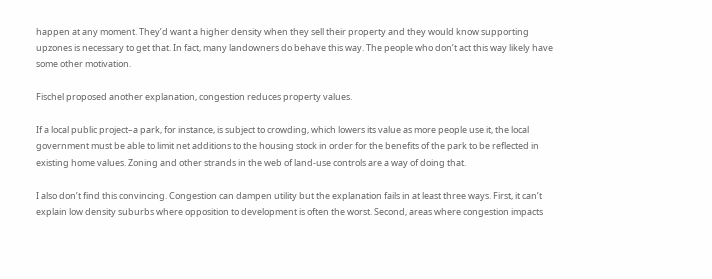happen at any moment. They’d want a higher density when they sell their property and they would know supporting upzones is necessary to get that. In fact, many landowners do behave this way. The people who don’t act this way likely have some other motivation.

Fischel proposed another explanation, congestion reduces property values.

If a local public project–a park, for instance, is subject to crowding, which lowers its value as more people use it, the local government must be able to limit net additions to the housing stock in order for the benefits of the park to be reflected in existing home values. Zoning and other strands in the web of land-use controls are a way of doing that.

I also don’t find this convincing. Congestion can dampen utility but the explanation fails in at least three ways. First, it can’t explain low density suburbs where opposition to development is often the worst. Second, areas where congestion impacts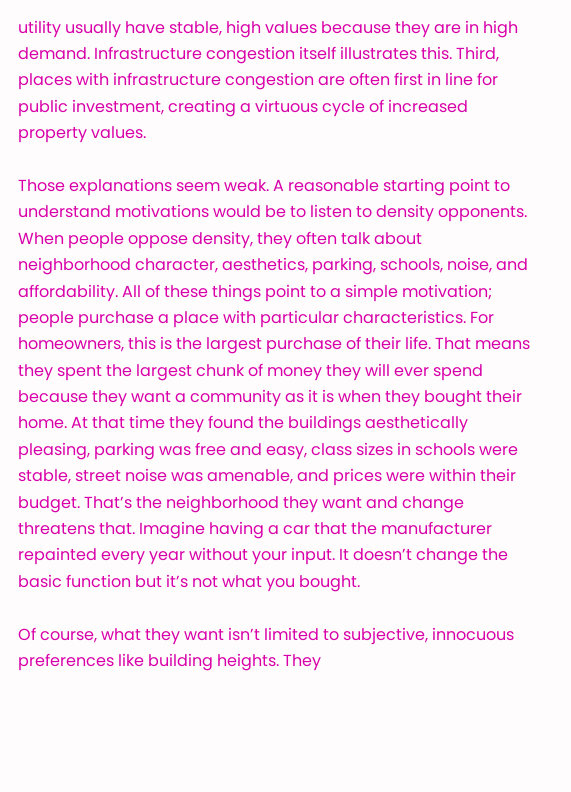utility usually have stable, high values because they are in high demand. Infrastructure congestion itself illustrates this. Third, places with infrastructure congestion are often first in line for public investment, creating a virtuous cycle of increased property values.

Those explanations seem weak. A reasonable starting point to understand motivations would be to listen to density opponents. When people oppose density, they often talk about neighborhood character, aesthetics, parking, schools, noise, and affordability. All of these things point to a simple motivation; people purchase a place with particular characteristics. For homeowners, this is the largest purchase of their life. That means they spent the largest chunk of money they will ever spend because they want a community as it is when they bought their home. At that time they found the buildings aesthetically pleasing, parking was free and easy, class sizes in schools were stable, street noise was amenable, and prices were within their budget. That’s the neighborhood they want and change threatens that. Imagine having a car that the manufacturer repainted every year without your input. It doesn’t change the basic function but it’s not what you bought.

Of course, what they want isn’t limited to subjective, innocuous preferences like building heights. They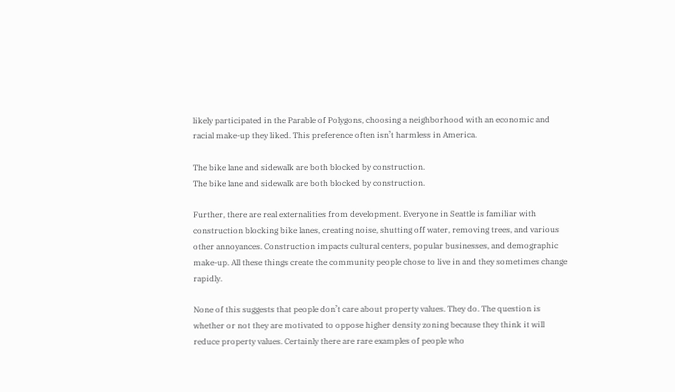likely participated in the Parable of Polygons, choosing a neighborhood with an economic and racial make-up they liked. This preference often isn’t harmless in America.

The bike lane and sidewalk are both blocked by construction.
The bike lane and sidewalk are both blocked by construction.

Further, there are real externalities from development. Everyone in Seattle is familiar with construction blocking bike lanes, creating noise, shutting off water, removing trees, and various other annoyances. Construction impacts cultural centers, popular businesses, and demographic make-up. All these things create the community people chose to live in and they sometimes change rapidly.

None of this suggests that people don’t care about property values. They do. The question is whether or not they are motivated to oppose higher density zoning because they think it will reduce property values. Certainly there are rare examples of people who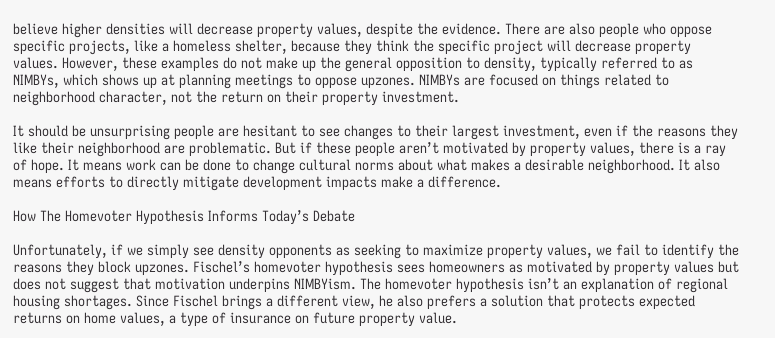believe higher densities will decrease property values, despite the evidence. There are also people who oppose specific projects, like a homeless shelter, because they think the specific project will decrease property values. However, these examples do not make up the general opposition to density, typically referred to as NIMBYs, which shows up at planning meetings to oppose upzones. NIMBYs are focused on things related to neighborhood character, not the return on their property investment.

It should be unsurprising people are hesitant to see changes to their largest investment, even if the reasons they like their neighborhood are problematic. But if these people aren’t motivated by property values, there is a ray of hope. It means work can be done to change cultural norms about what makes a desirable neighborhood. It also means efforts to directly mitigate development impacts make a difference.

How The Homevoter Hypothesis Informs Today’s Debate

Unfortunately, if we simply see density opponents as seeking to maximize property values, we fail to identify the reasons they block upzones. Fischel’s homevoter hypothesis sees homeowners as motivated by property values but does not suggest that motivation underpins NIMBYism. The homevoter hypothesis isn’t an explanation of regional housing shortages. Since Fischel brings a different view, he also prefers a solution that protects expected returns on home values, a type of insurance on future property value.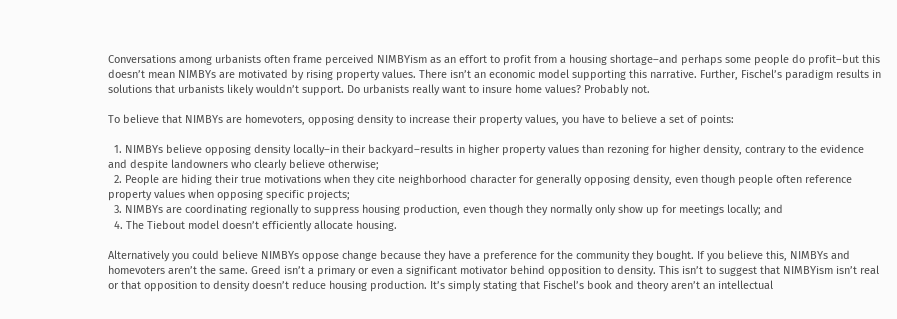Conversations among urbanists often frame perceived NIMBYism as an effort to profit from a housing shortage–and perhaps some people do profit–but this doesn’t mean NIMBYs are motivated by rising property values. There isn’t an economic model supporting this narrative. Further, Fischel’s paradigm results in solutions that urbanists likely wouldn’t support. Do urbanists really want to insure home values? Probably not.

To believe that NIMBYs are homevoters, opposing density to increase their property values, you have to believe a set of points:

  1. NIMBYs believe opposing density locally–in their backyard–results in higher property values than rezoning for higher density, contrary to the evidence and despite landowners who clearly believe otherwise;
  2. People are hiding their true motivations when they cite neighborhood character for generally opposing density, even though people often reference property values when opposing specific projects;
  3. NIMBYs are coordinating regionally to suppress housing production, even though they normally only show up for meetings locally; and
  4. The Tiebout model doesn’t efficiently allocate housing.

Alternatively you could believe NIMBYs oppose change because they have a preference for the community they bought. If you believe this, NIMBYs and homevoters aren’t the same. Greed isn’t a primary or even a significant motivator behind opposition to density. This isn’t to suggest that NIMBYism isn’t real or that opposition to density doesn’t reduce housing production. It’s simply stating that Fischel’s book and theory aren’t an intellectual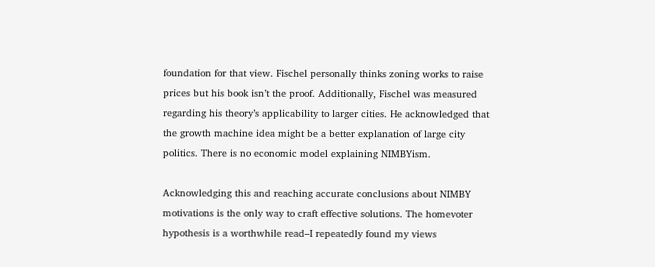foundation for that view. Fischel personally thinks zoning works to raise prices but his book isn’t the proof. Additionally, Fischel was measured regarding his theory’s applicability to larger cities. He acknowledged that the growth machine idea might be a better explanation of large city politics. There is no economic model explaining NIMBYism.

Acknowledging this and reaching accurate conclusions about NIMBY motivations is the only way to craft effective solutions. The homevoter hypothesis is a worthwhile read–I repeatedly found my views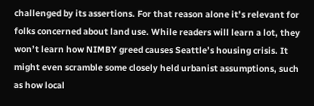challenged by its assertions. For that reason alone it’s relevant for folks concerned about land use. While readers will learn a lot, they won’t learn how NIMBY greed causes Seattle’s housing crisis. It might even scramble some closely held urbanist assumptions, such as how local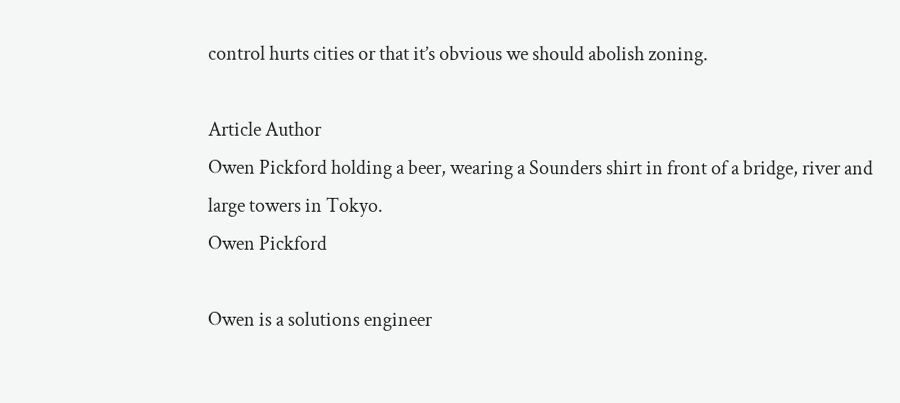control hurts cities or that it’s obvious we should abolish zoning.

Article Author
Owen Pickford holding a beer, wearing a Sounders shirt in front of a bridge, river and large towers in Tokyo.
Owen Pickford

Owen is a solutions engineer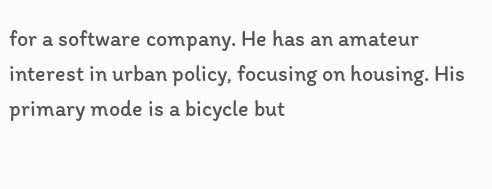for a software company. He has an amateur interest in urban policy, focusing on housing. His primary mode is a bicycle but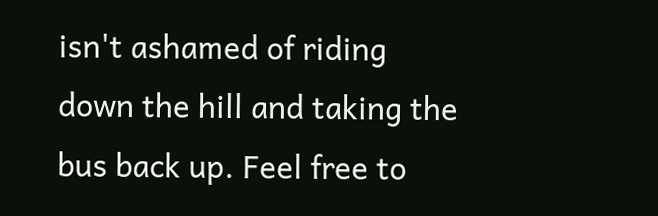isn't ashamed of riding down the hill and taking the bus back up. Feel free to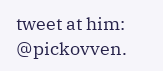tweet at him: @pickovven.